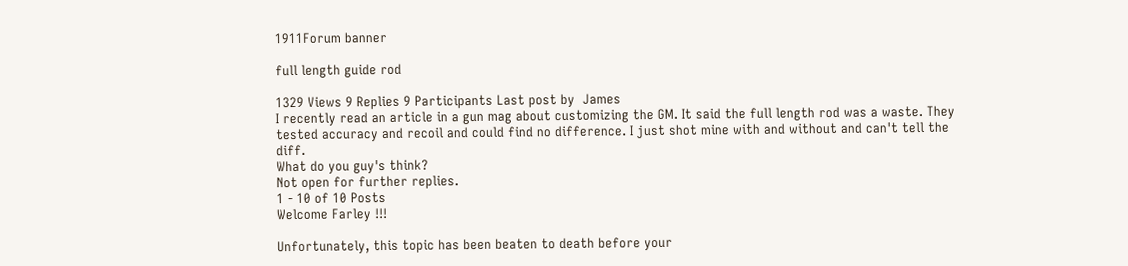1911Forum banner

full length guide rod

1329 Views 9 Replies 9 Participants Last post by  James
I recently read an article in a gun mag about customizing the GM. It said the full length rod was a waste. They tested accuracy and recoil and could find no difference. I just shot mine with and without and can't tell the diff.
What do you guy's think?
Not open for further replies.
1 - 10 of 10 Posts
Welcome Farley !!!

Unfortunately, this topic has been beaten to death before your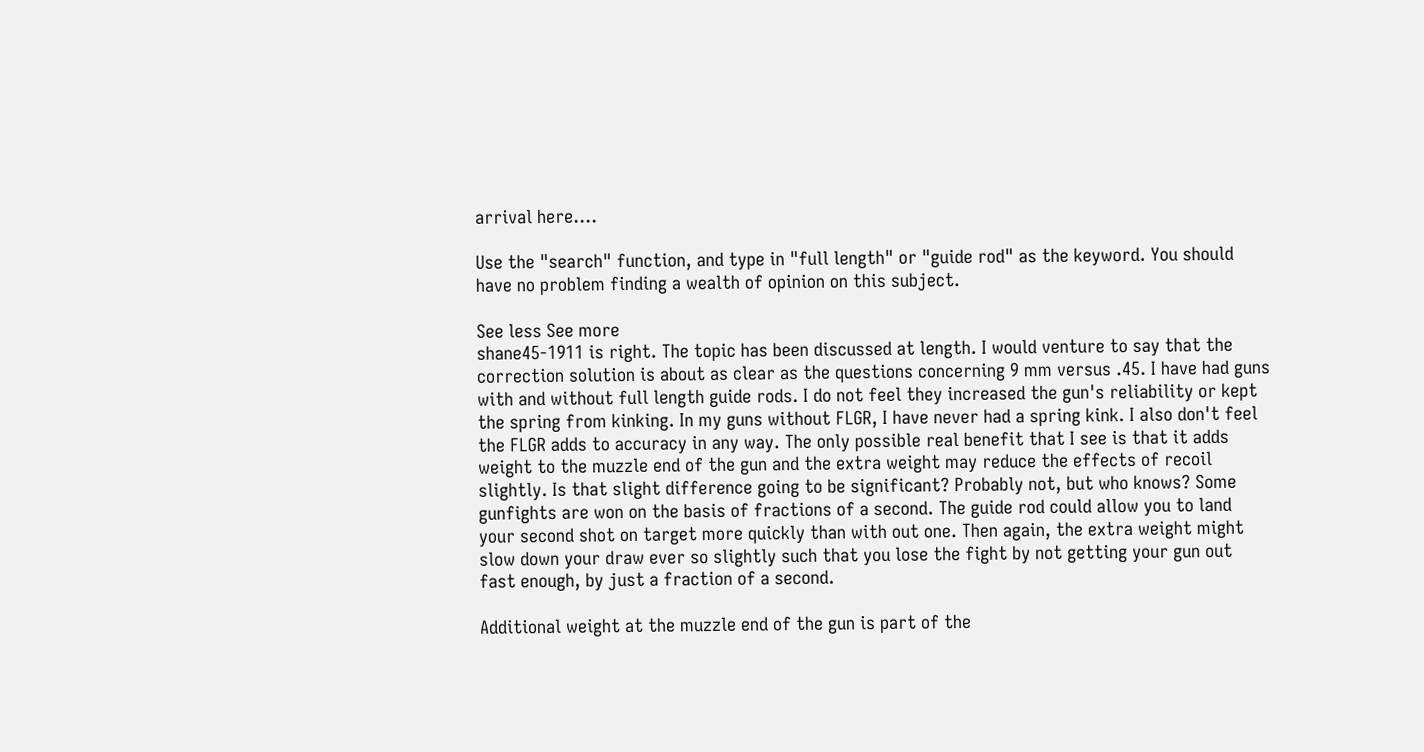arrival here....

Use the "search" function, and type in "full length" or "guide rod" as the keyword. You should have no problem finding a wealth of opinion on this subject.

See less See more
shane45-1911 is right. The topic has been discussed at length. I would venture to say that the correction solution is about as clear as the questions concerning 9 mm versus .45. I have had guns with and without full length guide rods. I do not feel they increased the gun's reliability or kept the spring from kinking. In my guns without FLGR, I have never had a spring kink. I also don't feel the FLGR adds to accuracy in any way. The only possible real benefit that I see is that it adds weight to the muzzle end of the gun and the extra weight may reduce the effects of recoil slightly. Is that slight difference going to be significant? Probably not, but who knows? Some gunfights are won on the basis of fractions of a second. The guide rod could allow you to land your second shot on target more quickly than with out one. Then again, the extra weight might slow down your draw ever so slightly such that you lose the fight by not getting your gun out fast enough, by just a fraction of a second.

Additional weight at the muzzle end of the gun is part of the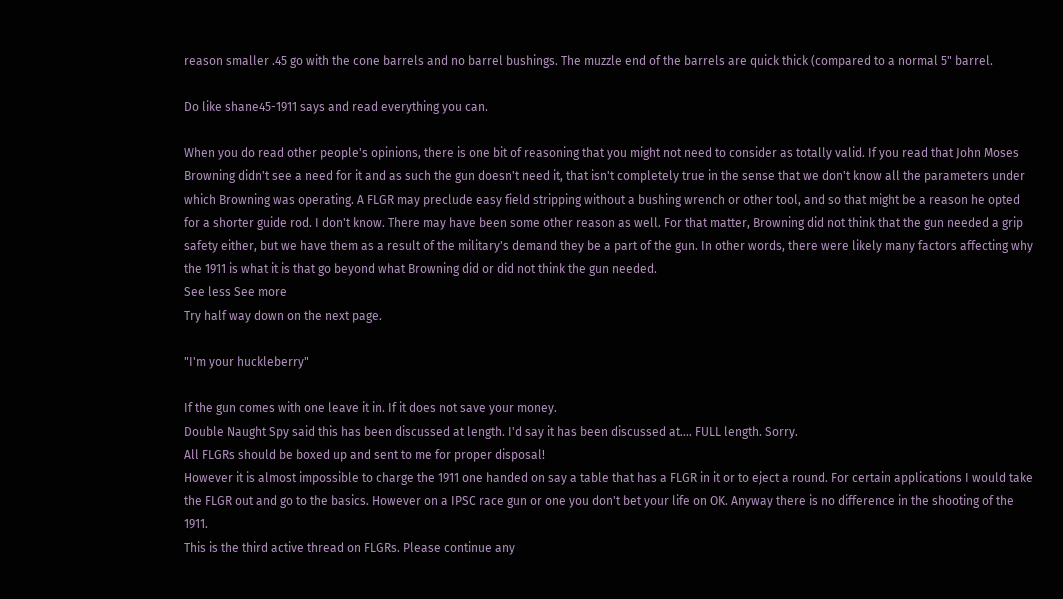reason smaller .45 go with the cone barrels and no barrel bushings. The muzzle end of the barrels are quick thick (compared to a normal 5" barrel.

Do like shane45-1911 says and read everything you can.

When you do read other people's opinions, there is one bit of reasoning that you might not need to consider as totally valid. If you read that John Moses Browning didn't see a need for it and as such the gun doesn't need it, that isn't completely true in the sense that we don't know all the parameters under which Browning was operating. A FLGR may preclude easy field stripping without a bushing wrench or other tool, and so that might be a reason he opted for a shorter guide rod. I don't know. There may have been some other reason as well. For that matter, Browning did not think that the gun needed a grip safety either, but we have them as a result of the military's demand they be a part of the gun. In other words, there were likely many factors affecting why the 1911 is what it is that go beyond what Browning did or did not think the gun needed.
See less See more
Try half way down on the next page.

"I'm your huckleberry"

If the gun comes with one leave it in. If it does not save your money.
Double Naught Spy said this has been discussed at length. I'd say it has been discussed at.... FULL length. Sorry.
All FLGRs should be boxed up and sent to me for proper disposal!
However it is almost impossible to charge the 1911 one handed on say a table that has a FLGR in it or to eject a round. For certain applications I would take the FLGR out and go to the basics. However on a IPSC race gun or one you don't bet your life on OK. Anyway there is no difference in the shooting of the 1911.
This is the third active thread on FLGRs. Please continue any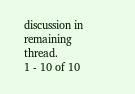discussion in remaining thread.
1 - 10 of 10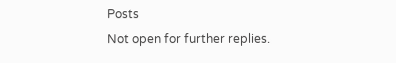Posts
Not open for further replies.